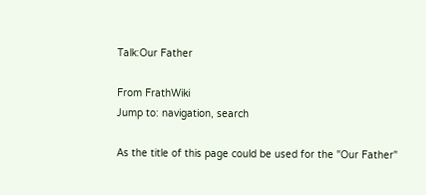Talk:Our Father

From FrathWiki
Jump to: navigation, search

As the title of this page could be used for the "Our Father"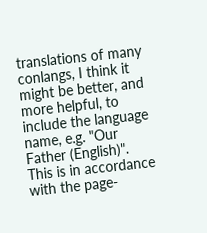translations of many conlangs, I think it might be better, and more helpful, to include the language name, e.g. "Our Father (English)". This is in accordance with the page-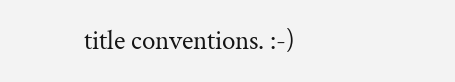title conventions. :-)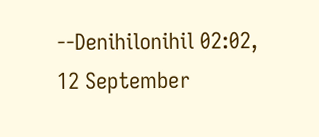--Denihilonihil 02:02, 12 September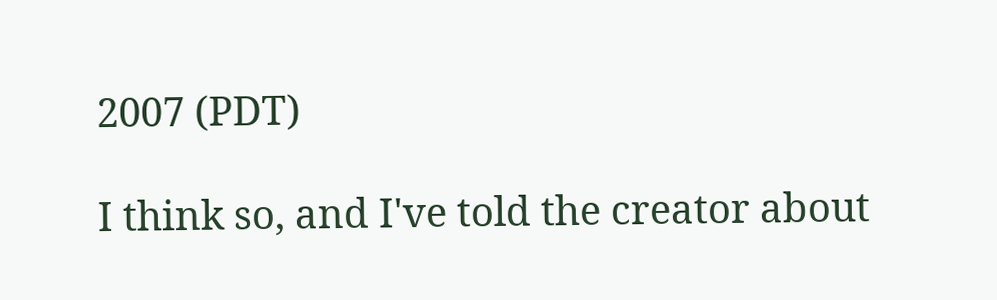2007 (PDT)

I think so, and I've told the creator about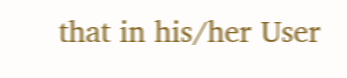that in his/her User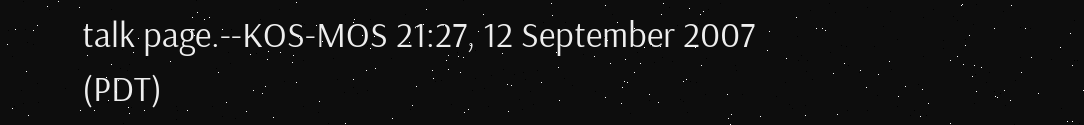talk page.--KOS-MOS 21:27, 12 September 2007 (PDT)